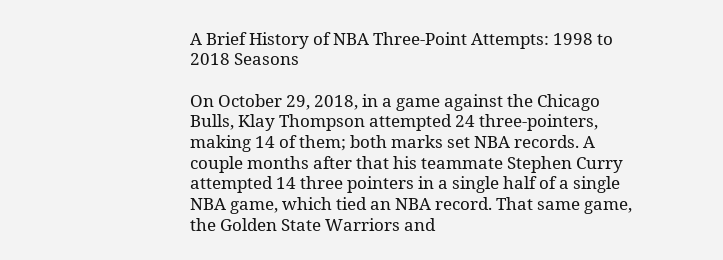A Brief History of NBA Three-Point Attempts: 1998 to 2018 Seasons

On October 29, 2018, in a game against the Chicago Bulls, Klay Thompson attempted 24 three-pointers, making 14 of them; both marks set NBA records. A couple months after that his teammate Stephen Curry attempted 14 three pointers in a single half of a single NBA game, which tied an NBA record. That same game, the Golden State Warriors and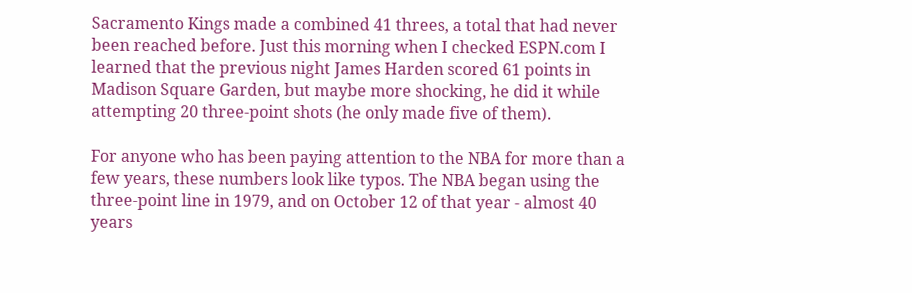Sacramento Kings made a combined 41 threes, a total that had never been reached before. Just this morning when I checked ESPN.com I learned that the previous night James Harden scored 61 points in Madison Square Garden, but maybe more shocking, he did it while attempting 20 three-point shots (he only made five of them).

For anyone who has been paying attention to the NBA for more than a few years, these numbers look like typos. The NBA began using the three-point line in 1979, and on October 12 of that year - almost 40 years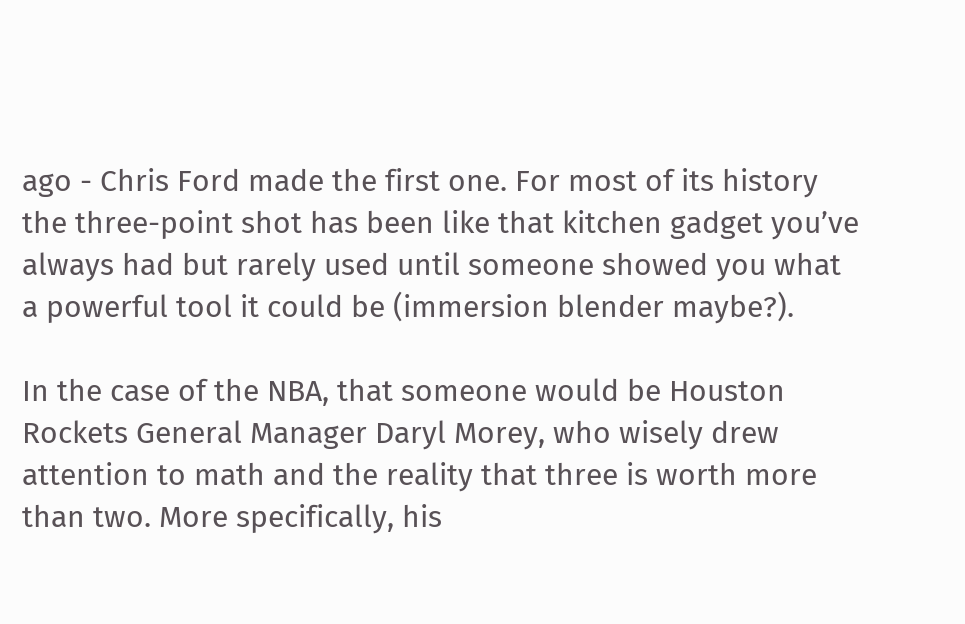ago - Chris Ford made the first one. For most of its history the three-point shot has been like that kitchen gadget you’ve always had but rarely used until someone showed you what a powerful tool it could be (immersion blender maybe?).

In the case of the NBA, that someone would be Houston Rockets General Manager Daryl Morey, who wisely drew attention to math and the reality that three is worth more than two. More specifically, his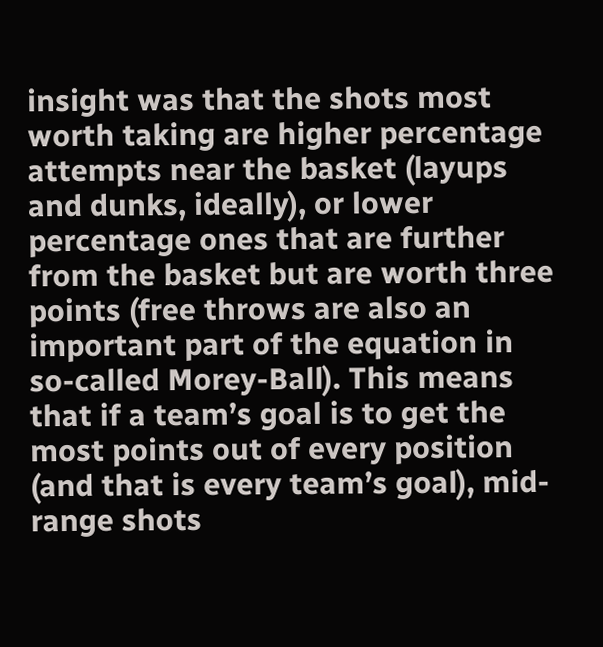insight was that the shots most worth taking are higher percentage attempts near the basket (layups and dunks, ideally), or lower percentage ones that are further from the basket but are worth three points (free throws are also an important part of the equation in so-called Morey-Ball). This means that if a team’s goal is to get the most points out of every position (and that is every team’s goal), mid-range shots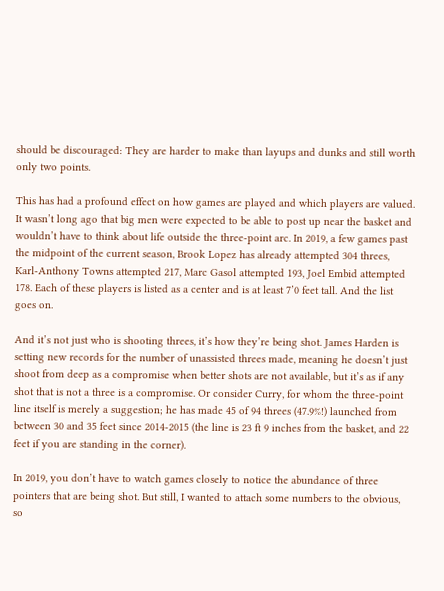should be discouraged: They are harder to make than layups and dunks and still worth only two points.

This has had a profound effect on how games are played and which players are valued. It wasn’t long ago that big men were expected to be able to post up near the basket and wouldn’t have to think about life outside the three-point arc. In 2019, a few games past the midpoint of the current season, Brook Lopez has already attempted 304 threes, Karl-Anthony Towns attempted 217, Marc Gasol attempted 193, Joel Embid attempted 178. Each of these players is listed as a center and is at least 7’0 feet tall. And the list goes on.

And it’s not just who is shooting threes, it’s how they’re being shot. James Harden is setting new records for the number of unassisted threes made, meaning he doesn’t just shoot from deep as a compromise when better shots are not available, but it’s as if any shot that is not a three is a compromise. Or consider Curry, for whom the three-point line itself is merely a suggestion; he has made 45 of 94 threes (47.9%!) launched from between 30 and 35 feet since 2014-2015 (the line is 23 ft 9 inches from the basket, and 22 feet if you are standing in the corner).

In 2019, you don’t have to watch games closely to notice the abundance of three pointers that are being shot. But still, I wanted to attach some numbers to the obvious, so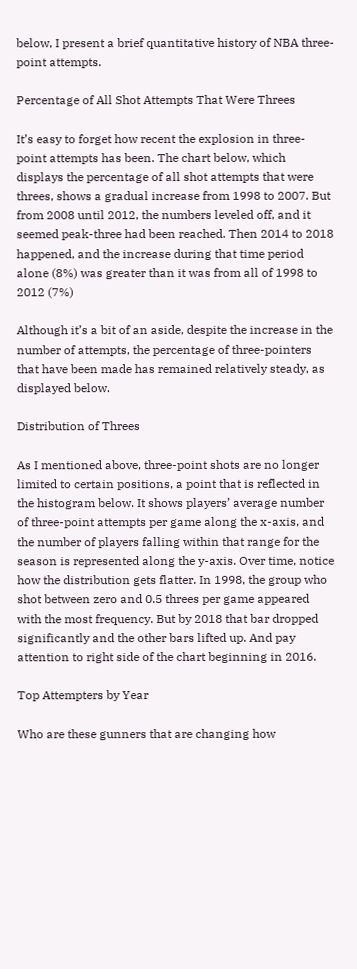below, I present a brief quantitative history of NBA three-point attempts.

Percentage of All Shot Attempts That Were Threes

It’s easy to forget how recent the explosion in three-point attempts has been. The chart below, which displays the percentage of all shot attempts that were threes, shows a gradual increase from 1998 to 2007. But from 2008 until 2012, the numbers leveled off, and it seemed peak-three had been reached. Then 2014 to 2018 happened, and the increase during that time period alone (8%) was greater than it was from all of 1998 to 2012 (7%)

Although it’s a bit of an aside, despite the increase in the number of attempts, the percentage of three-pointers that have been made has remained relatively steady, as displayed below.

Distribution of Threes

As I mentioned above, three-point shots are no longer limited to certain positions, a point that is reflected in the histogram below. It shows players’ average number of three-point attempts per game along the x-axis, and the number of players falling within that range for the season is represented along the y-axis. Over time, notice how the distribution gets flatter. In 1998, the group who shot between zero and 0.5 threes per game appeared with the most frequency. But by 2018 that bar dropped significantly and the other bars lifted up. And pay attention to right side of the chart beginning in 2016.

Top Attempters by Year

Who are these gunners that are changing how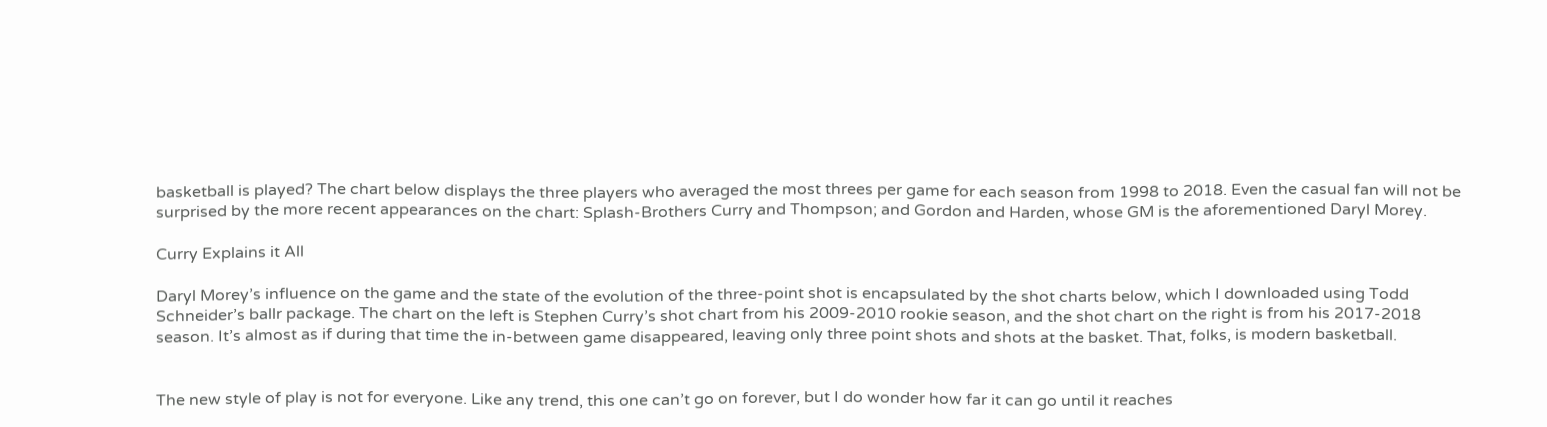basketball is played? The chart below displays the three players who averaged the most threes per game for each season from 1998 to 2018. Even the casual fan will not be surprised by the more recent appearances on the chart: Splash-Brothers Curry and Thompson; and Gordon and Harden, whose GM is the aforementioned Daryl Morey.

Curry Explains it All

Daryl Morey’s influence on the game and the state of the evolution of the three-point shot is encapsulated by the shot charts below, which I downloaded using Todd Schneider’s ballr package. The chart on the left is Stephen Curry’s shot chart from his 2009-2010 rookie season, and the shot chart on the right is from his 2017-2018 season. It’s almost as if during that time the in-between game disappeared, leaving only three point shots and shots at the basket. That, folks, is modern basketball.


The new style of play is not for everyone. Like any trend, this one can’t go on forever, but I do wonder how far it can go until it reaches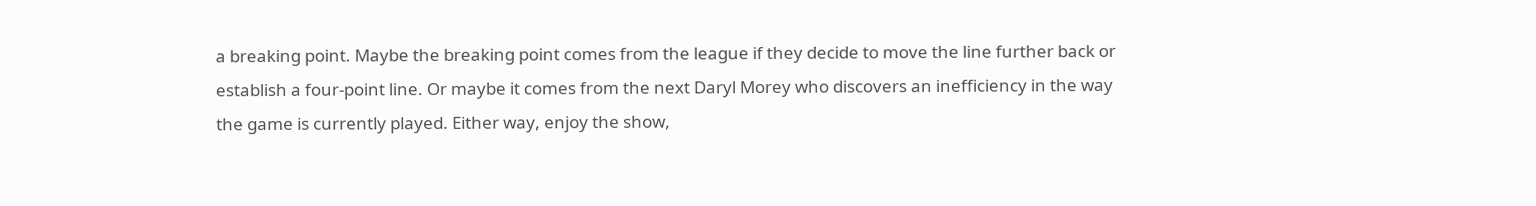a breaking point. Maybe the breaking point comes from the league if they decide to move the line further back or establish a four-point line. Or maybe it comes from the next Daryl Morey who discovers an inefficiency in the way the game is currently played. Either way, enjoy the show,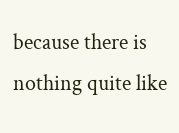because there is nothing quite like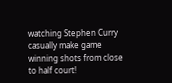watching Stephen Curry casually make game winning shots from close to half court!